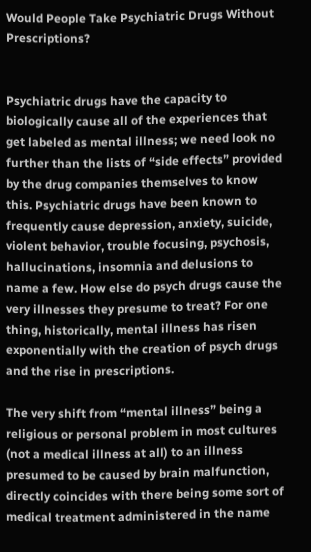Would People Take Psychiatric Drugs Without Prescriptions?


Psychiatric drugs have the capacity to biologically cause all of the experiences that get labeled as mental illness; we need look no further than the lists of “side effects” provided by the drug companies themselves to know this. Psychiatric drugs have been known to frequently cause depression, anxiety, suicide, violent behavior, trouble focusing, psychosis, hallucinations, insomnia and delusions to name a few. How else do psych drugs cause the very illnesses they presume to treat? For one thing, historically, mental illness has risen exponentially with the creation of psych drugs and the rise in prescriptions.

The very shift from “mental illness” being a religious or personal problem in most cultures (not a medical illness at all) to an illness presumed to be caused by brain malfunction, directly coincides with there being some sort of medical treatment administered in the name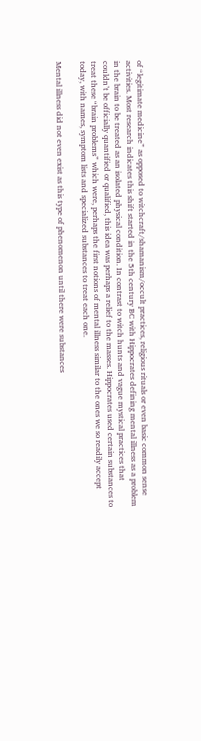of “legitimate medicine” as opposed to witchcraft/shamanism/occult practices, religious rituals or even basic common sense activities. Most research indicates this shift started in the 5th century BC with Hippocrates defining mental illness as a problem in the brain to be treated as an isolated physical condition. In contrast to witch hunts and vague mystical practices that couldn’t be officially quantified or qualified, this idea was perhaps a relief to the masses. Hippocrates used certain substances to treat these “brain problems” which were, perhaps the first notions of mental illness similar to the ones we so readily accept today, with names, symptom lists and specialized substances to treat each one.

Mental illness did not even exist as this type of phenomenon until there were substances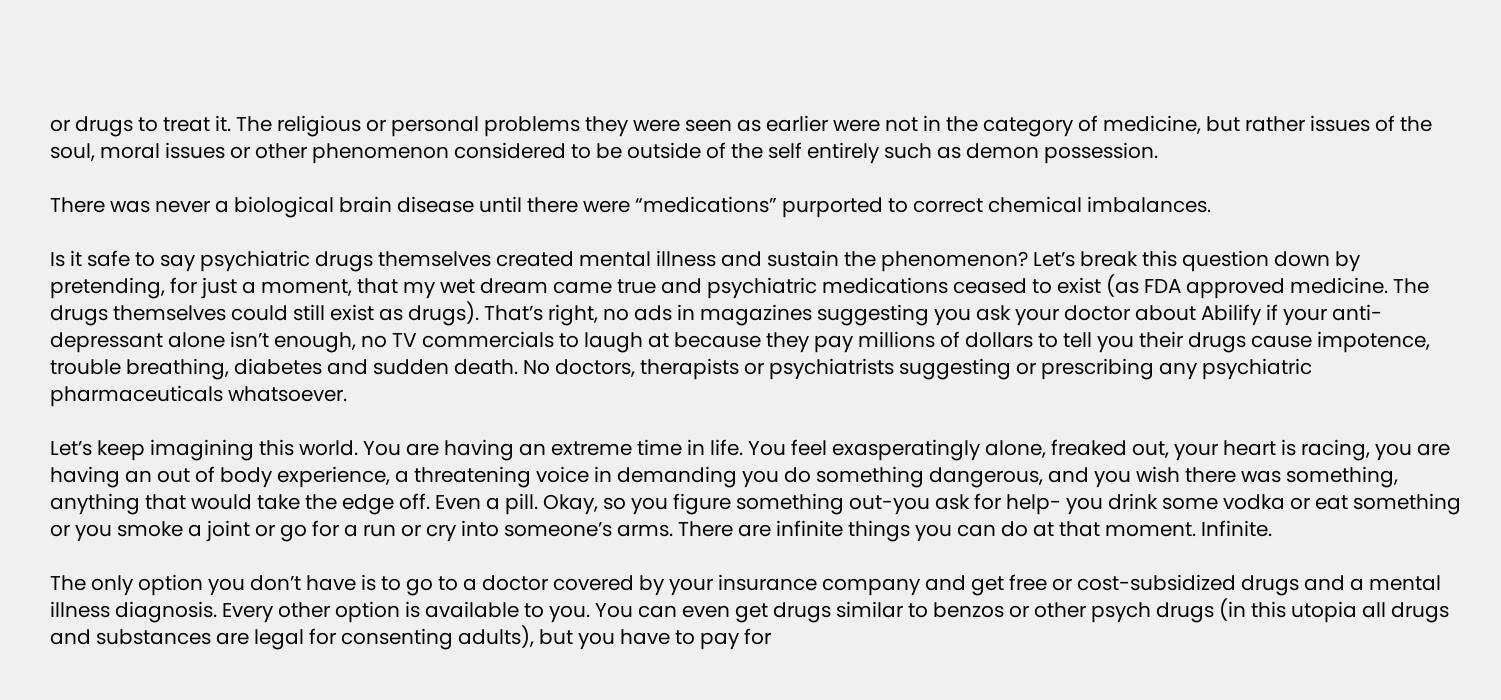or drugs to treat it. The religious or personal problems they were seen as earlier were not in the category of medicine, but rather issues of the soul, moral issues or other phenomenon considered to be outside of the self entirely such as demon possession.

There was never a biological brain disease until there were “medications” purported to correct chemical imbalances.

Is it safe to say psychiatric drugs themselves created mental illness and sustain the phenomenon? Let’s break this question down by pretending, for just a moment, that my wet dream came true and psychiatric medications ceased to exist (as FDA approved medicine. The drugs themselves could still exist as drugs). That’s right, no ads in magazines suggesting you ask your doctor about Abilify if your anti-depressant alone isn’t enough, no TV commercials to laugh at because they pay millions of dollars to tell you their drugs cause impotence, trouble breathing, diabetes and sudden death. No doctors, therapists or psychiatrists suggesting or prescribing any psychiatric pharmaceuticals whatsoever.

Let’s keep imagining this world. You are having an extreme time in life. You feel exasperatingly alone, freaked out, your heart is racing, you are having an out of body experience, a threatening voice in demanding you do something dangerous, and you wish there was something, anything that would take the edge off. Even a pill. Okay, so you figure something out-you ask for help- you drink some vodka or eat something or you smoke a joint or go for a run or cry into someone’s arms. There are infinite things you can do at that moment. Infinite.

The only option you don’t have is to go to a doctor covered by your insurance company and get free or cost-subsidized drugs and a mental illness diagnosis. Every other option is available to you. You can even get drugs similar to benzos or other psych drugs (in this utopia all drugs and substances are legal for consenting adults), but you have to pay for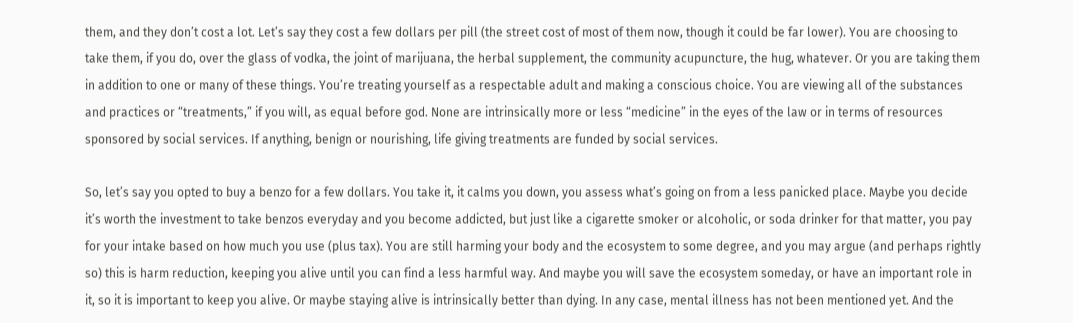them, and they don’t cost a lot. Let’s say they cost a few dollars per pill (the street cost of most of them now, though it could be far lower). You are choosing to take them, if you do, over the glass of vodka, the joint of marijuana, the herbal supplement, the community acupuncture, the hug, whatever. Or you are taking them in addition to one or many of these things. You’re treating yourself as a respectable adult and making a conscious choice. You are viewing all of the substances and practices or “treatments,” if you will, as equal before god. None are intrinsically more or less “medicine” in the eyes of the law or in terms of resources sponsored by social services. If anything, benign or nourishing, life giving treatments are funded by social services.

So, let’s say you opted to buy a benzo for a few dollars. You take it, it calms you down, you assess what’s going on from a less panicked place. Maybe you decide it’s worth the investment to take benzos everyday and you become addicted, but just like a cigarette smoker or alcoholic, or soda drinker for that matter, you pay for your intake based on how much you use (plus tax). You are still harming your body and the ecosystem to some degree, and you may argue (and perhaps rightly so) this is harm reduction, keeping you alive until you can find a less harmful way. And maybe you will save the ecosystem someday, or have an important role in it, so it is important to keep you alive. Or maybe staying alive is intrinsically better than dying. In any case, mental illness has not been mentioned yet. And the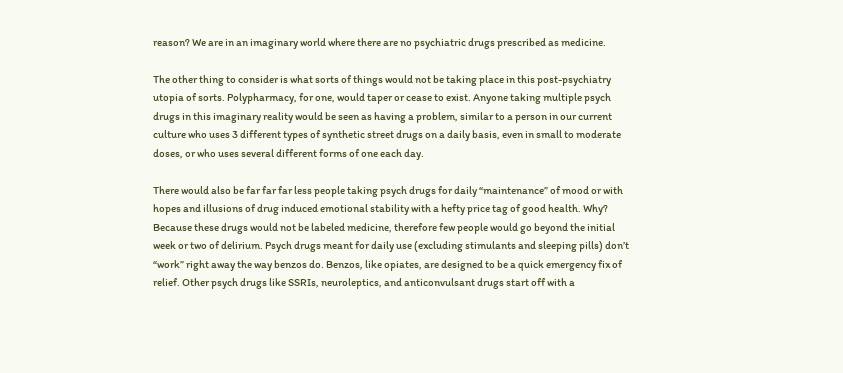reason? We are in an imaginary world where there are no psychiatric drugs prescribed as medicine.

The other thing to consider is what sorts of things would not be taking place in this post-psychiatry utopia of sorts. Polypharmacy, for one, would taper or cease to exist. Anyone taking multiple psych drugs in this imaginary reality would be seen as having a problem, similar to a person in our current culture who uses 3 different types of synthetic street drugs on a daily basis, even in small to moderate doses, or who uses several different forms of one each day.

There would also be far far far less people taking psych drugs for daily “maintenance” of mood or with hopes and illusions of drug induced emotional stability with a hefty price tag of good health. Why? Because these drugs would not be labeled medicine, therefore few people would go beyond the initial week or two of delirium. Psych drugs meant for daily use (excluding stimulants and sleeping pills) don’t “work” right away the way benzos do. Benzos, like opiates, are designed to be a quick emergency fix of relief. Other psych drugs like SSRIs, neuroleptics, and anticonvulsant drugs start off with a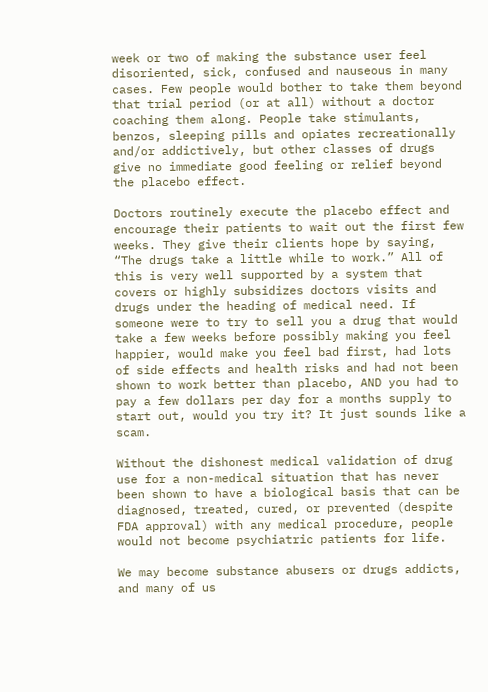week or two of making the substance user feel disoriented, sick, confused and nauseous in many cases. Few people would bother to take them beyond that trial period (or at all) without a doctor coaching them along. People take stimulants, benzos, sleeping pills and opiates recreationally and/or addictively, but other classes of drugs give no immediate good feeling or relief beyond the placebo effect.

Doctors routinely execute the placebo effect and encourage their patients to wait out the first few weeks. They give their clients hope by saying, “The drugs take a little while to work.” All of this is very well supported by a system that covers or highly subsidizes doctors visits and drugs under the heading of medical need. If someone were to try to sell you a drug that would take a few weeks before possibly making you feel happier, would make you feel bad first, had lots of side effects and health risks and had not been shown to work better than placebo, AND you had to pay a few dollars per day for a months supply to start out, would you try it? It just sounds like a scam.

Without the dishonest medical validation of drug use for a non-medical situation that has never been shown to have a biological basis that can be diagnosed, treated, cured, or prevented (despite FDA approval) with any medical procedure, people would not become psychiatric patients for life.

We may become substance abusers or drugs addicts, and many of us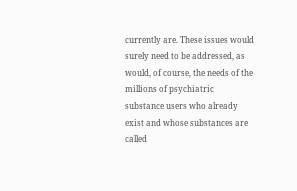currently are. These issues would surely need to be addressed, as would, of course, the needs of the millions of psychiatric substance users who already exist and whose substances are called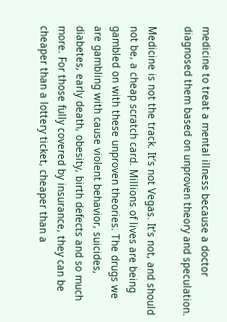medicine to treat a mental illness because a doctor diagnosed them based on unproven theory and speculation.

Medicine is not the track. It’s not Vegas. It’s not, and should not be, a cheap scratch card. Millions of lives are being gambled on with these unproven theories. The drugs we are gambling with cause violent behavior, suicides, diabetes, early death, obesity, birth defects and so much more. For those fully covered by insurance, they can be cheaper than a lottery ticket, cheaper than a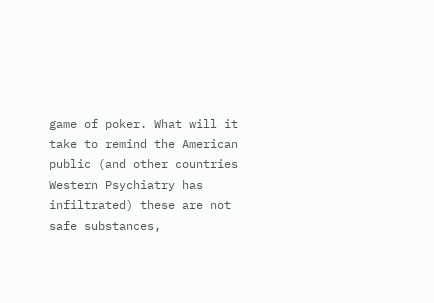game of poker. What will it take to remind the American public (and other countries Western Psychiatry has infiltrated) these are not safe substances,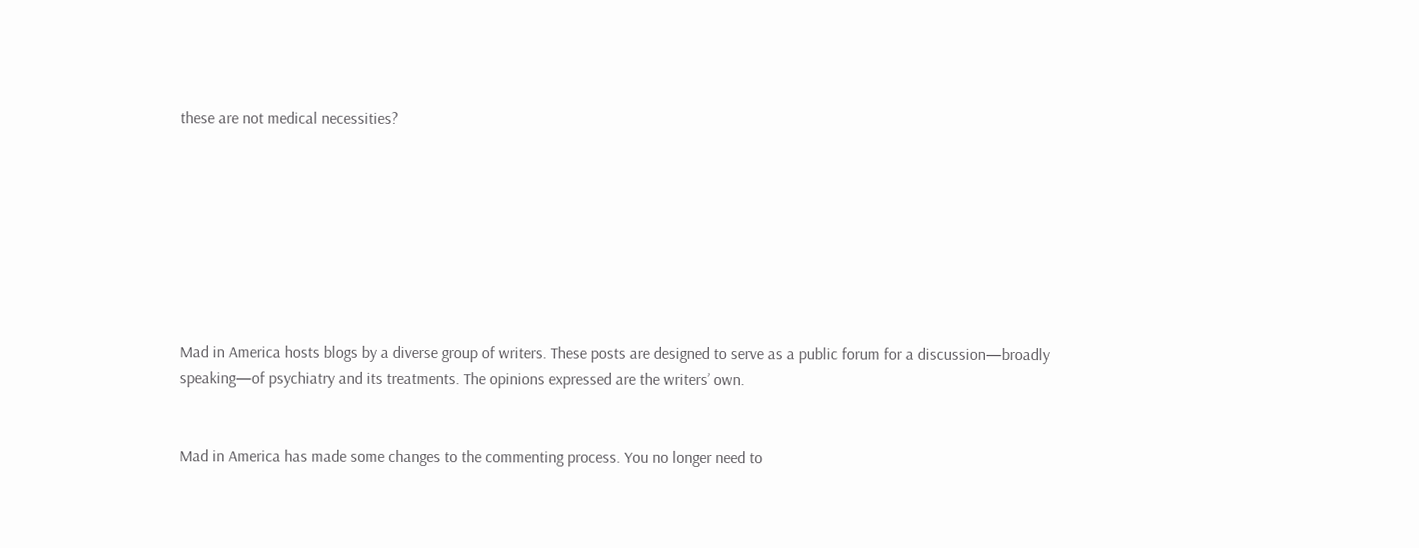these are not medical necessities?








Mad in America hosts blogs by a diverse group of writers. These posts are designed to serve as a public forum for a discussion—broadly speaking—of psychiatry and its treatments. The opinions expressed are the writers’ own.


Mad in America has made some changes to the commenting process. You no longer need to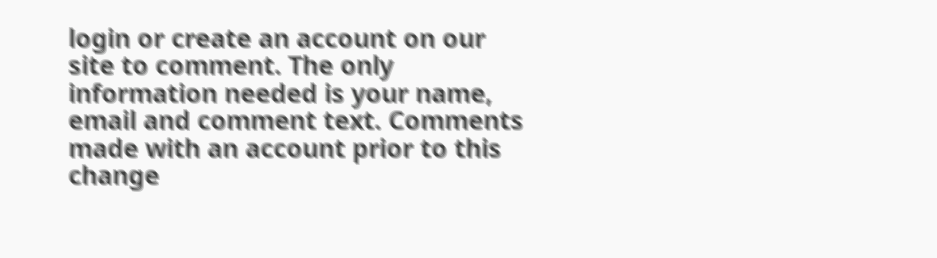login or create an account on our site to comment. The only information needed is your name, email and comment text. Comments made with an account prior to this change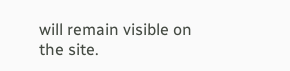will remain visible on the site.